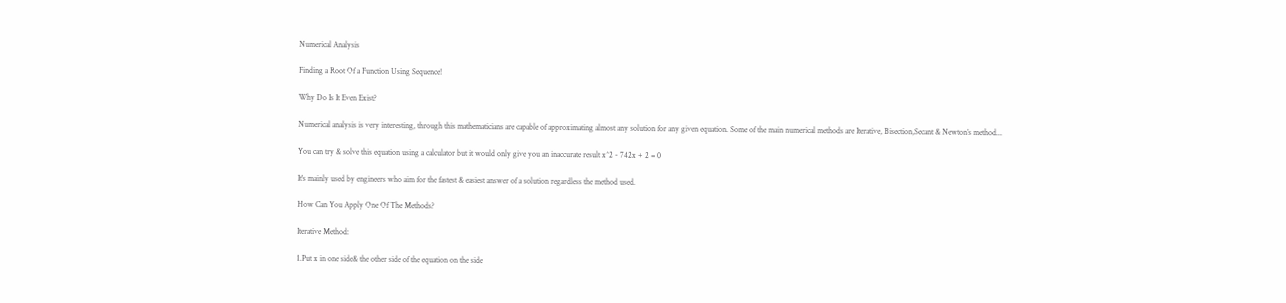Numerical Analysis

Finding a Root Of a Function Using Sequence!

Why Do Is It Even Exist?

Numerical analysis is very interesting, through this mathematicians are capable of approximating almost any solution for any given equation. Some of the main numerical methods are Iterative, Bisection,Secant & Newton’s method...

You can try & solve this equation using a calculator but it would only give you an inaccurate result x^2 - 742x + 2 = 0

It's mainly used by engineers who aim for the fastest & easiest answer of a solution regardless the method used.

How Can You Apply One Of The Methods?

Iterative Method:

1.Put x in one side& the other side of the equation on the side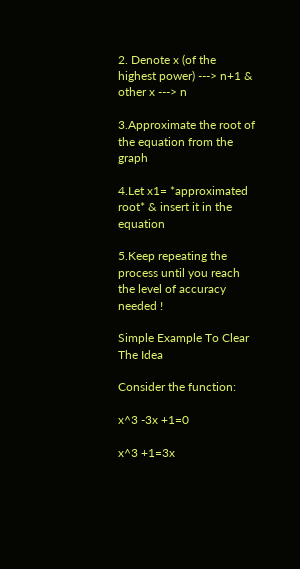2. Denote x (of the highest power) ---> n+1 & other x ---> n

3.Approximate the root of the equation from the graph

4.Let x1= *approximated root* & insert it in the equation

5.Keep repeating the process until you reach the level of accuracy needed !

Simple Example To Clear The Idea

Consider the function:

x^3 -3x +1=0

x^3 +1=3x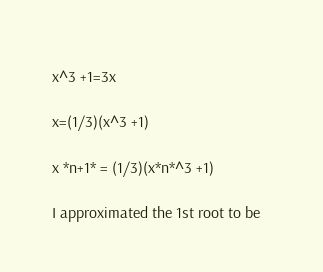x^3 +1=3x

x=(1/3)(x^3 +1)

x *n+1* = (1/3)(x*n*^3 +1)

I approximated the 1st root to be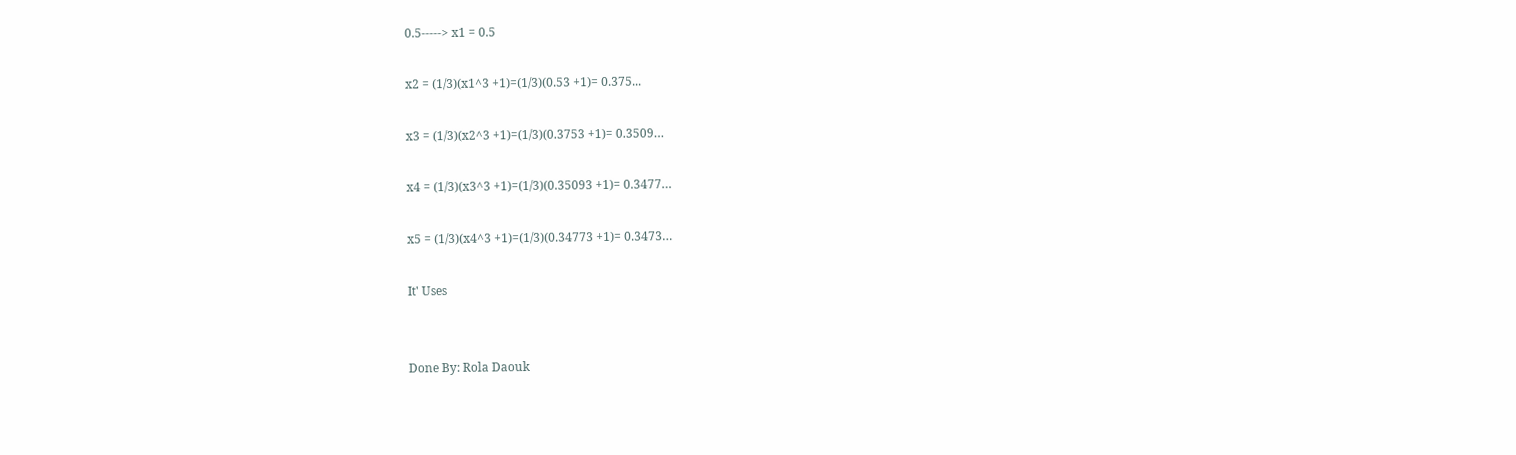0.5-----> x1 = 0.5

x2 = (1/3)(x1^3 +1)=(1/3)(0.53 +1)= 0.375...

x3 = (1/3)(x2^3 +1)=(1/3)(0.3753 +1)= 0.3509…

x4 = (1/3)(x3^3 +1)=(1/3)(0.35093 +1)= 0.3477…

x5 = (1/3)(x4^3 +1)=(1/3)(0.34773 +1)= 0.3473…

It' Uses


Done By: Rola Daouk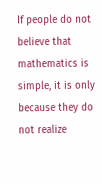If people do not believe that mathematics is simple, it is only because they do not realize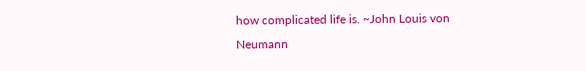how complicated life is. ~John Louis von Neumann